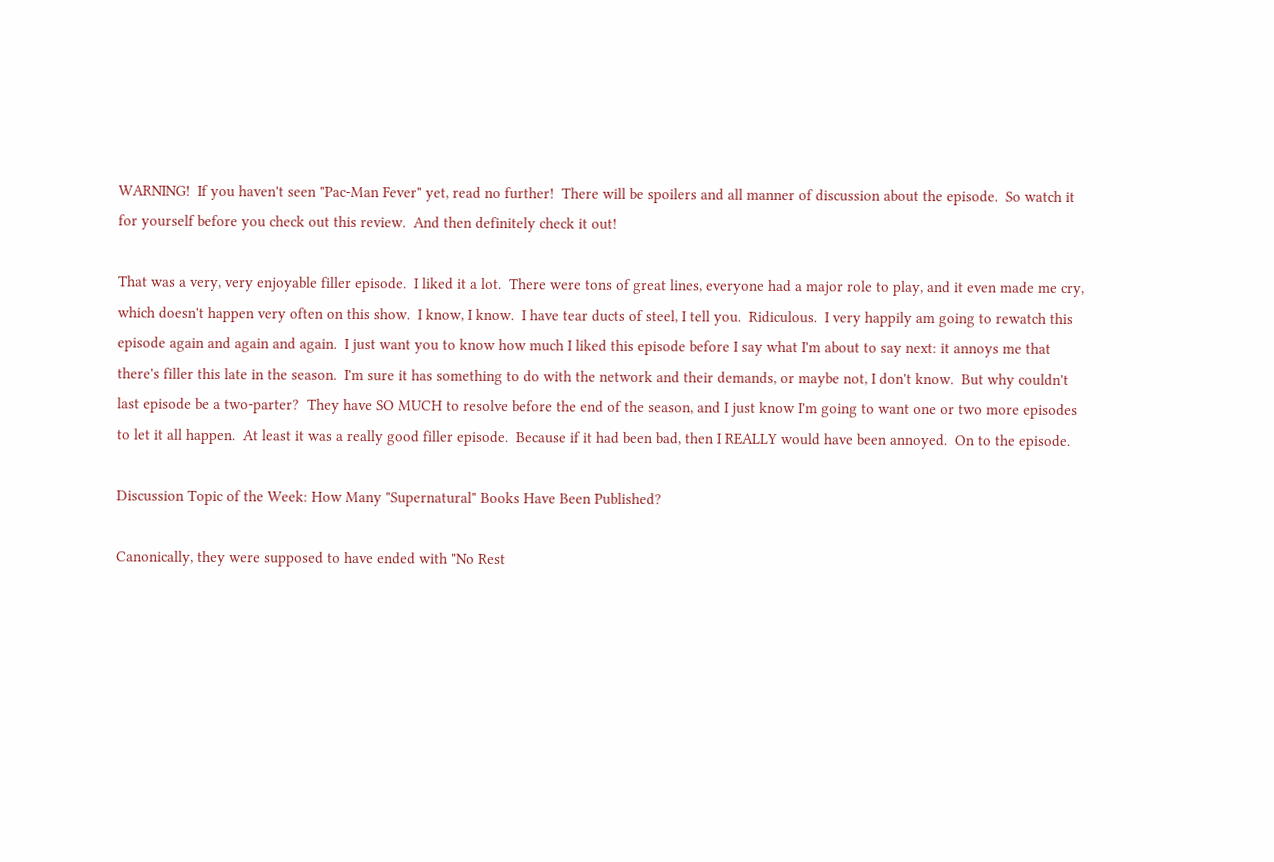WARNING!  If you haven't seen "Pac-Man Fever" yet, read no further!  There will be spoilers and all manner of discussion about the episode.  So watch it for yourself before you check out this review.  And then definitely check it out!

That was a very, very enjoyable filler episode.  I liked it a lot.  There were tons of great lines, everyone had a major role to play, and it even made me cry, which doesn't happen very often on this show.  I know, I know.  I have tear ducts of steel, I tell you.  Ridiculous.  I very happily am going to rewatch this episode again and again and again.  I just want you to know how much I liked this episode before I say what I'm about to say next: it annoys me that there's filler this late in the season.  I'm sure it has something to do with the network and their demands, or maybe not, I don't know.  But why couldn't last episode be a two-parter?  They have SO MUCH to resolve before the end of the season, and I just know I'm going to want one or two more episodes to let it all happen.  At least it was a really good filler episode.  Because if it had been bad, then I REALLY would have been annoyed.  On to the episode.

Discussion Topic of the Week: How Many "Supernatural" Books Have Been Published?

Canonically, they were supposed to have ended with "No Rest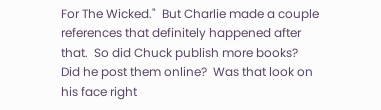For The Wicked."  But Charlie made a couple references that definitely happened after that.  So did Chuck publish more books?  Did he post them online?  Was that look on his face right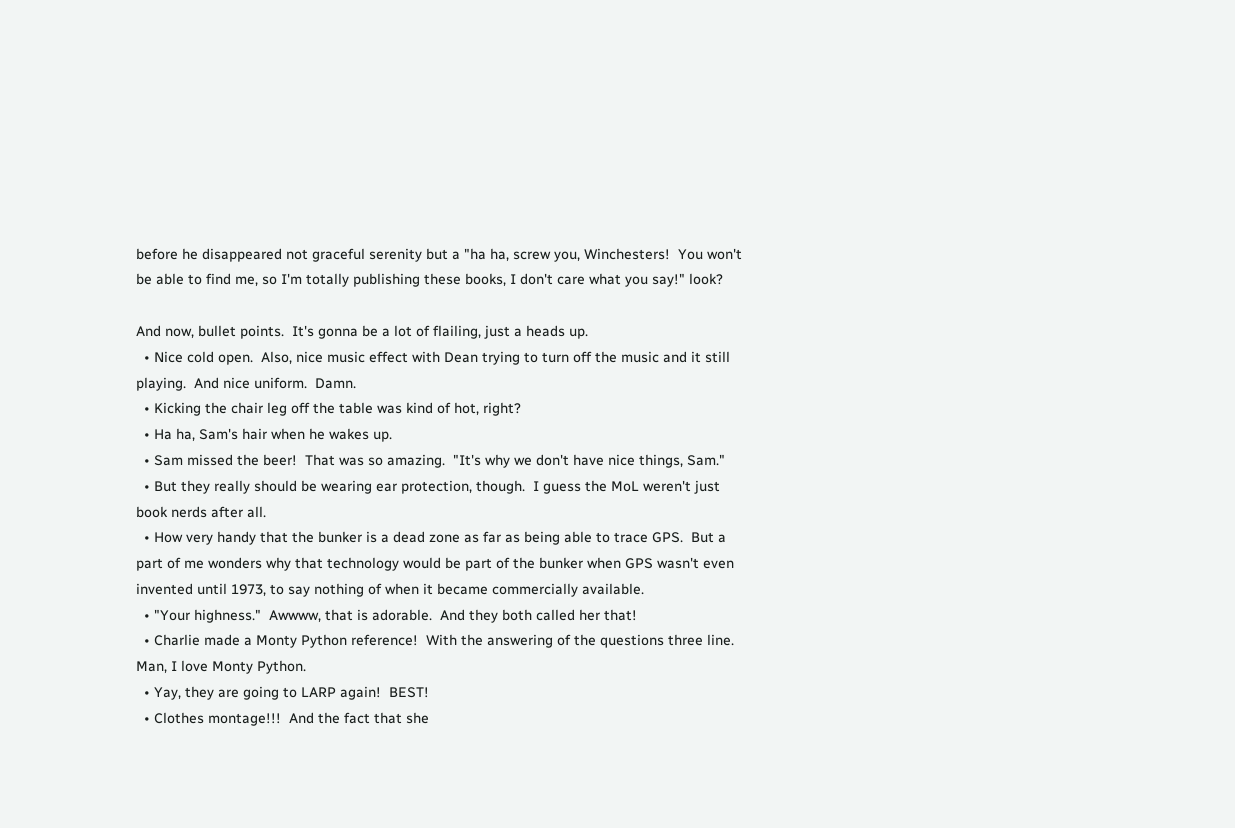before he disappeared not graceful serenity but a "ha ha, screw you, Winchesters!  You won't be able to find me, so I'm totally publishing these books, I don't care what you say!" look?

And now, bullet points.  It's gonna be a lot of flailing, just a heads up.
  • Nice cold open.  Also, nice music effect with Dean trying to turn off the music and it still playing.  And nice uniform.  Damn.
  • Kicking the chair leg off the table was kind of hot, right?
  • Ha ha, Sam's hair when he wakes up.
  • Sam missed the beer!  That was so amazing.  "It's why we don't have nice things, Sam."
  • But they really should be wearing ear protection, though.  I guess the MoL weren't just book nerds after all.
  • How very handy that the bunker is a dead zone as far as being able to trace GPS.  But a part of me wonders why that technology would be part of the bunker when GPS wasn't even invented until 1973, to say nothing of when it became commercially available.
  • "Your highness."  Awwww, that is adorable.  And they both called her that!
  • Charlie made a Monty Python reference!  With the answering of the questions three line.  Man, I love Monty Python.
  • Yay, they are going to LARP again!  BEST!
  • Clothes montage!!!  And the fact that she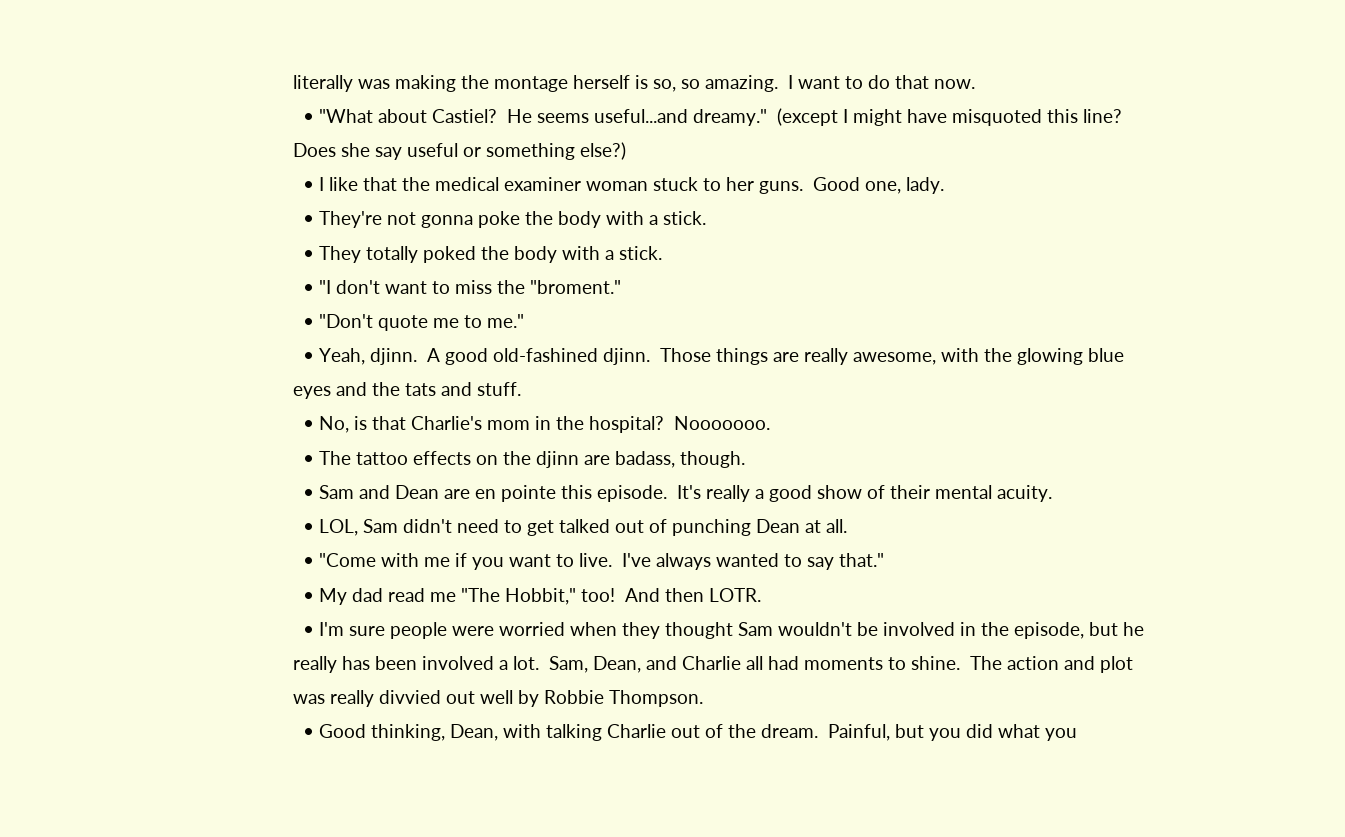literally was making the montage herself is so, so amazing.  I want to do that now.
  • "What about Castiel?  He seems useful...and dreamy."  (except I might have misquoted this line?  Does she say useful or something else?)
  • I like that the medical examiner woman stuck to her guns.  Good one, lady.
  • They're not gonna poke the body with a stick.
  • They totally poked the body with a stick.
  • "I don't want to miss the "broment."
  • "Don't quote me to me."
  • Yeah, djinn.  A good old-fashined djinn.  Those things are really awesome, with the glowing blue eyes and the tats and stuff.
  • No, is that Charlie's mom in the hospital?  Nooooooo.
  • The tattoo effects on the djinn are badass, though.
  • Sam and Dean are en pointe this episode.  It's really a good show of their mental acuity.
  • LOL, Sam didn't need to get talked out of punching Dean at all.
  • "Come with me if you want to live.  I've always wanted to say that."
  • My dad read me "The Hobbit," too!  And then LOTR.
  • I'm sure people were worried when they thought Sam wouldn't be involved in the episode, but he really has been involved a lot.  Sam, Dean, and Charlie all had moments to shine.  The action and plot was really divvied out well by Robbie Thompson.
  • Good thinking, Dean, with talking Charlie out of the dream.  Painful, but you did what you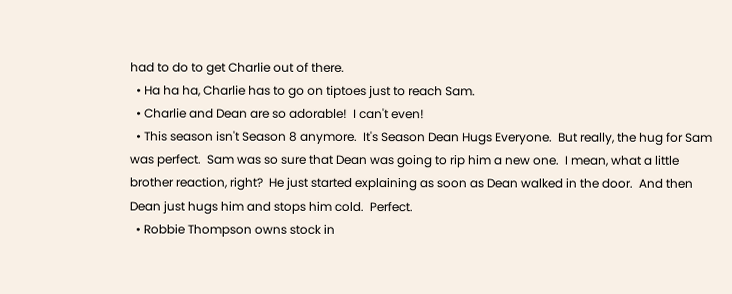had to do to get Charlie out of there.
  • Ha ha ha, Charlie has to go on tiptoes just to reach Sam.
  • Charlie and Dean are so adorable!  I can't even!
  • This season isn't Season 8 anymore.  It's Season Dean Hugs Everyone.  But really, the hug for Sam was perfect.  Sam was so sure that Dean was going to rip him a new one.  I mean, what a little brother reaction, right?  He just started explaining as soon as Dean walked in the door.  And then Dean just hugs him and stops him cold.  Perfect.
  • Robbie Thompson owns stock in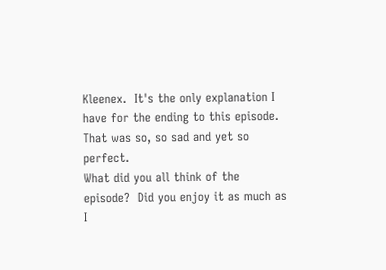Kleenex.  It's the only explanation I have for the ending to this episode.  That was so, so sad and yet so perfect.
What did you all think of the episode?  Did you enjoy it as much as I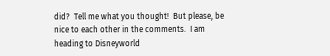did?  Tell me what you thought!  But please, be nice to each other in the comments.  I am heading to Disneyworld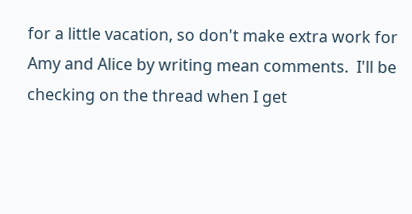for a little vacation, so don't make extra work for Amy and Alice by writing mean comments.  I'll be checking on the thread when I get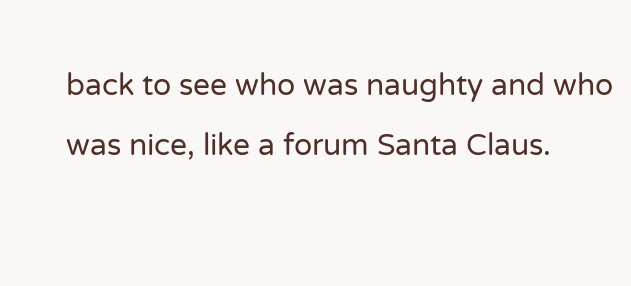back to see who was naughty and who was nice, like a forum Santa Claus.